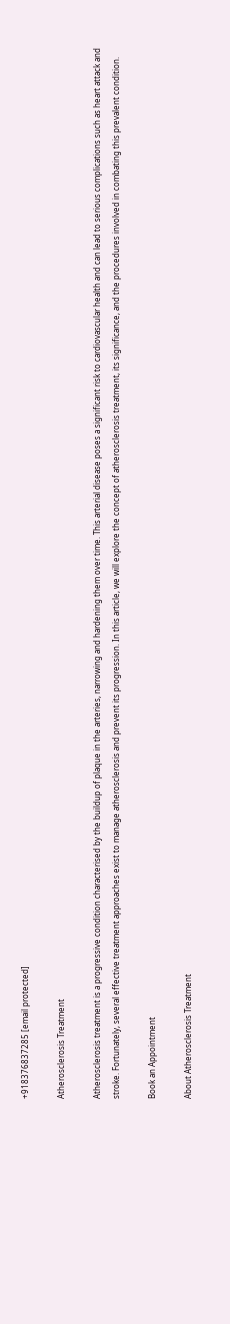+918376837285 [email protected]

Atherosclerosis Treatment

Atherosclerosis treatment is a progressive condition characterised by the buildup of plaque in the arteries, narrowing and hardening them over time. This arterial disease poses a significant risk to cardiovascular health and can lead to serious complications such as heart attack and stroke. Fortunately, several effective treatment approaches exist to manage atherosclerosis and prevent its progression. In this article, we will explore the concept of atherosclerosis treatment, its significance, and the procedures involved in combating this prevalent condition.

Book an Appointment

About Atherosclerosis Treatment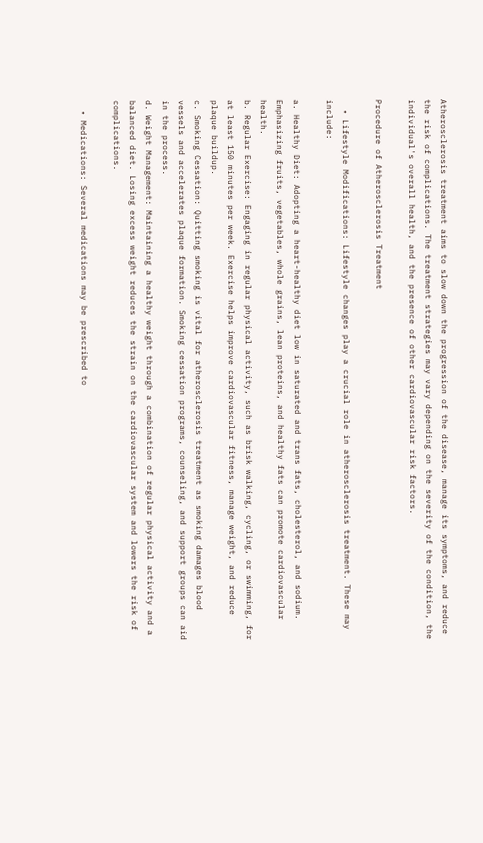Atherosclerosis treatment aims to slow down the progression of the disease, manage its symptoms, and reduce the risk of complications. The treatment strategies may vary depending on the severity of the condition, the individual's overall health, and the presence of other cardiovascular risk factors.

Procedure of Atherosclerosis Treatment

  • Lifestyle Modifications: Lifestyle changes play a crucial role in atherosclerosis treatment. These may include:

a. Healthy Diet: Adopting a heart-healthy diet low in saturated and trans fats, cholesterol, and sodium. Emphasizing fruits, vegetables, whole grains, lean proteins, and healthy fats can promote cardiovascular health.
b. Regular Exercise: Engaging in regular physical activity, such as brisk walking, cycling, or swimming, for at least 150 minutes per week. Exercise helps improve cardiovascular fitness, manage weight, and reduce plaque buildup.
c. Smoking Cessation: Quitting smoking is vital for atherosclerosis treatment as smoking damages blood vessels and accelerates plaque formation. Smoking cessation programs, counseling, and support groups can aid in the process.
d. Weight Management: Maintaining a healthy weight through a combination of regular physical activity and a balanced diet. Losing excess weight reduces the strain on the cardiovascular system and lowers the risk of complications.

  • Medications: Several medications may be prescribed to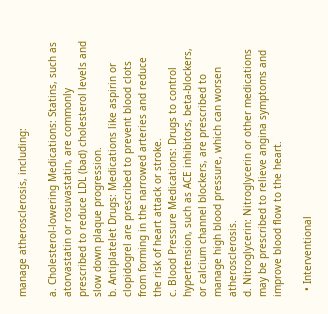manage atherosclerosis, including:

a. Cholesterol-lowering Medications: Statins, such as atorvastatin or rosuvastatin, are commonly prescribed to reduce LDL (bad) cholesterol levels and slow down plaque progression.
b. Antiplatelet Drugs: Medications like aspirin or clopidogrel are prescribed to prevent blood clots from forming in the narrowed arteries and reduce the risk of heart attack or stroke.
c. Blood Pressure Medications: Drugs to control hypertension, such as ACE inhibitors, beta-blockers, or calcium channel blockers, are prescribed to manage high blood pressure, which can worsen atherosclerosis.
d. Nitroglycerin: Nitroglycerin or other medications may be prescribed to relieve angina symptoms and improve blood flow to the heart.

  • Interventional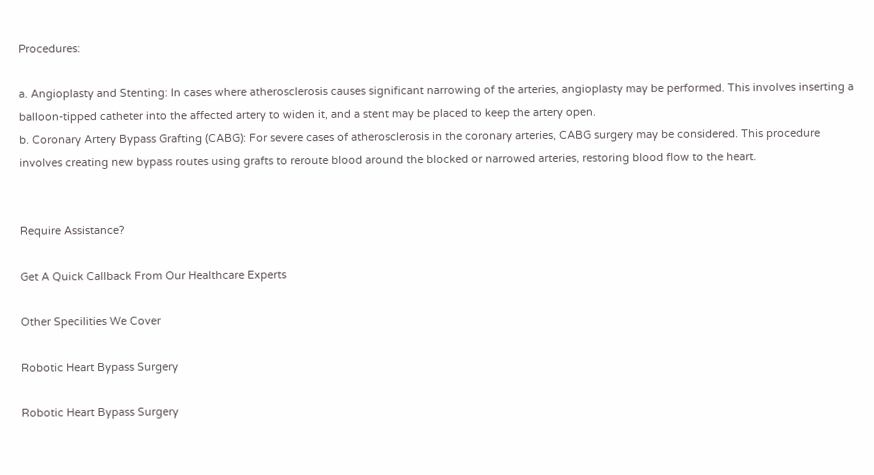Procedures:

a. Angioplasty and Stenting: In cases where atherosclerosis causes significant narrowing of the arteries, angioplasty may be performed. This involves inserting a balloon-tipped catheter into the affected artery to widen it, and a stent may be placed to keep the artery open.
b. Coronary Artery Bypass Grafting (CABG): For severe cases of atherosclerosis in the coronary arteries, CABG surgery may be considered. This procedure involves creating new bypass routes using grafts to reroute blood around the blocked or narrowed arteries, restoring blood flow to the heart.


Require Assistance?

Get A Quick Callback From Our Healthcare Experts

Other Specilities We Cover

Robotic Heart Bypass Surgery

Robotic Heart Bypass Surgery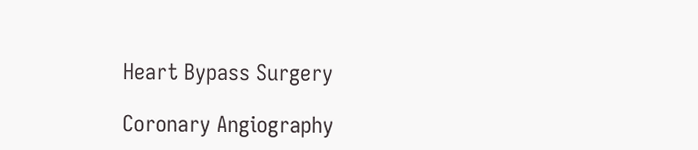Heart Bypass Surgery

Coronary Angiography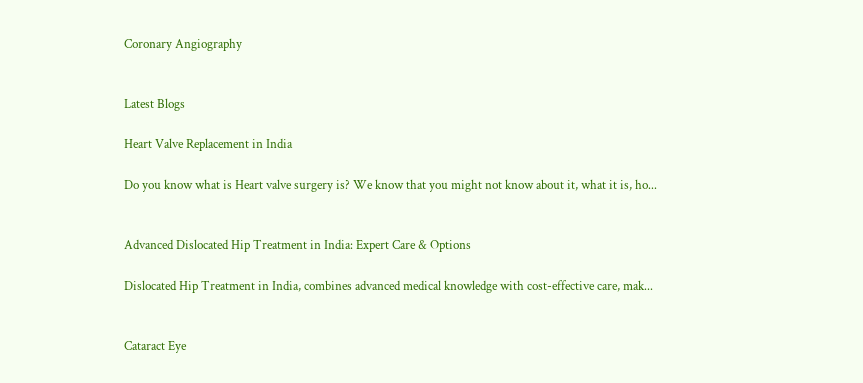Coronary Angiography


Latest Blogs

Heart Valve Replacement in India

Do you know what is Heart valve surgery is? We know that you might not know about it, what it is, ho...


Advanced Dislocated Hip Treatment in India: Expert Care & Options

Dislocated Hip Treatment in India, combines advanced medical knowledge with cost-effective care, mak...


Cataract Eye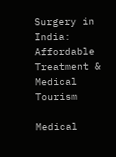Surgery in India: Affordable Treatment & Medical Tourism

Medical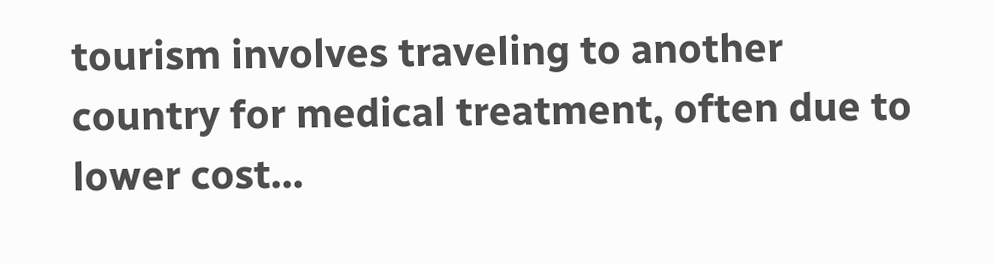tourism involves traveling to another country for medical treatment, often due to lower cost...